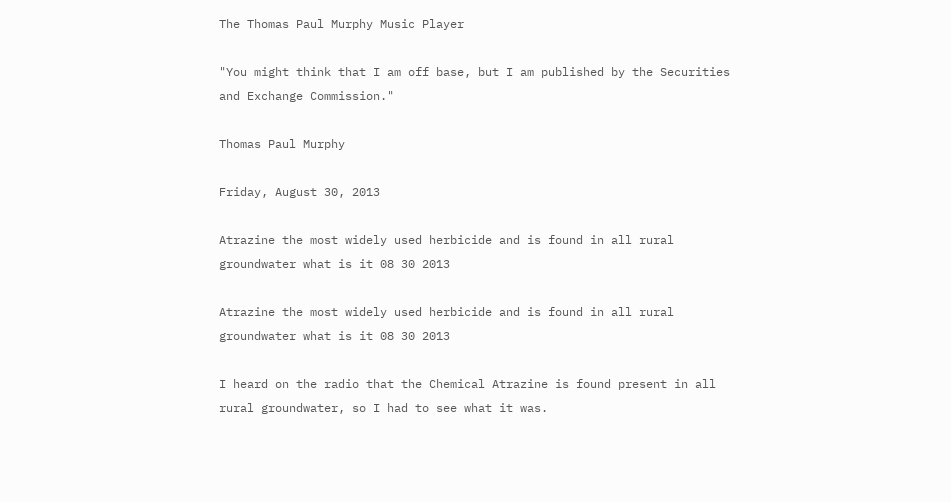The Thomas Paul Murphy Music Player

"You might think that I am off base, but I am published by the Securities and Exchange Commission."

Thomas Paul Murphy

Friday, August 30, 2013

Atrazine the most widely used herbicide and is found in all rural groundwater what is it 08 30 2013

Atrazine the most widely used herbicide and is found in all rural groundwater what is it 08 30 2013

I heard on the radio that the Chemical Atrazine is found present in all rural groundwater, so I had to see what it was.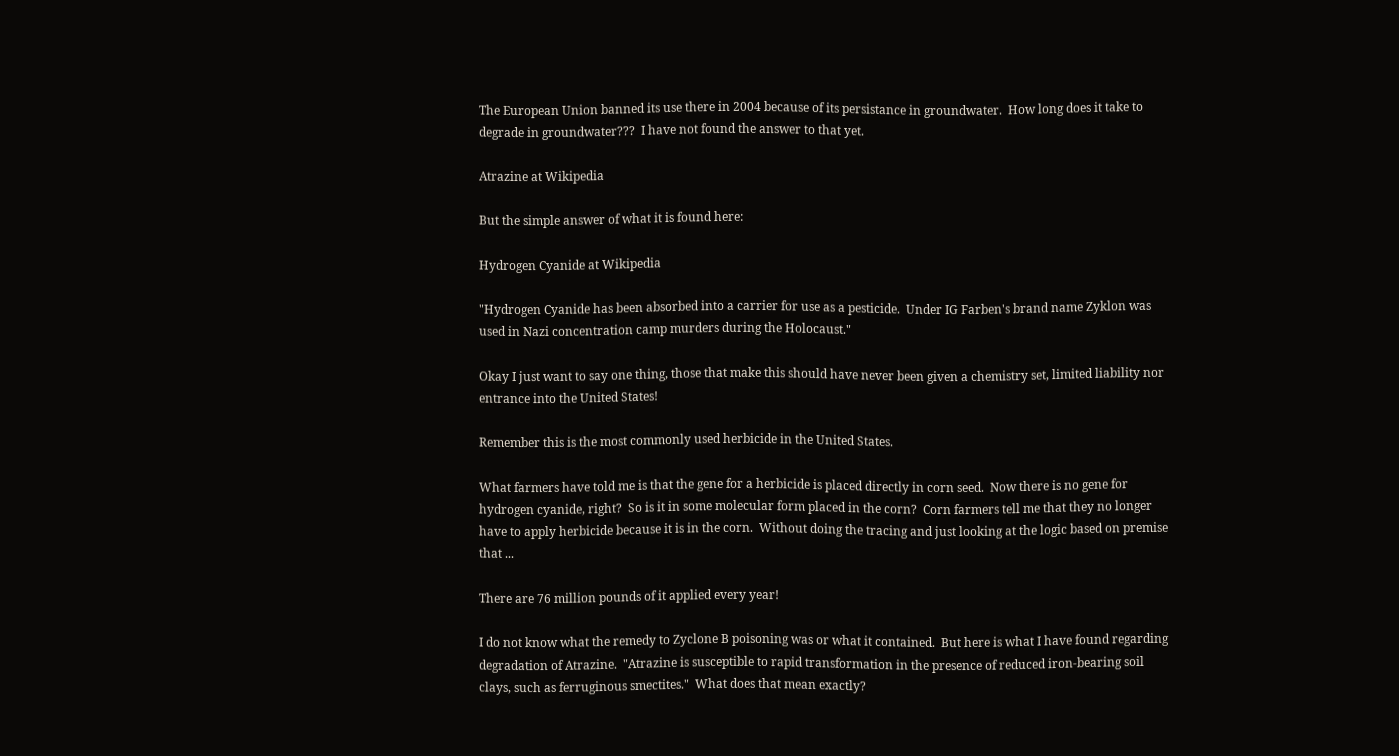The European Union banned its use there in 2004 because of its persistance in groundwater.  How long does it take to degrade in groundwater???  I have not found the answer to that yet.

Atrazine at Wikipedia

But the simple answer of what it is found here:

Hydrogen Cyanide at Wikipedia

"Hydrogen Cyanide has been absorbed into a carrier for use as a pesticide.  Under IG Farben's brand name Zyklon was used in Nazi concentration camp murders during the Holocaust."

Okay I just want to say one thing, those that make this should have never been given a chemistry set, limited liability nor entrance into the United States!

Remember this is the most commonly used herbicide in the United States.

What farmers have told me is that the gene for a herbicide is placed directly in corn seed.  Now there is no gene for hydrogen cyanide, right?  So is it in some molecular form placed in the corn?  Corn farmers tell me that they no longer have to apply herbicide because it is in the corn.  Without doing the tracing and just looking at the logic based on premise that ...

There are 76 million pounds of it applied every year!

I do not know what the remedy to Zyclone B poisoning was or what it contained.  But here is what I have found regarding degradation of Atrazine.  "Atrazine is susceptible to rapid transformation in the presence of reduced iron-bearing soil clays, such as ferruginous smectites."  What does that mean exactly?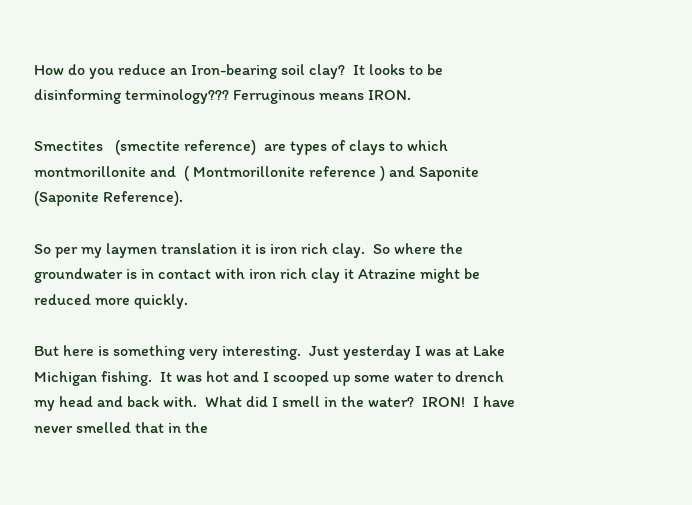How do you reduce an Iron-bearing soil clay?  It looks to be disinforming terminology??? Ferruginous means IRON.

Smectites   (smectite reference)  are types of clays to which montmorillonite and  ( Montmorillonite reference ) and Saponite  (Saponite Reference).

So per my laymen translation it is iron rich clay.  So where the groundwater is in contact with iron rich clay it Atrazine might be reduced more quickly.

But here is something very interesting.  Just yesterday I was at Lake Michigan fishing.  It was hot and I scooped up some water to drench my head and back with.  What did I smell in the water?  IRON!  I have never smelled that in the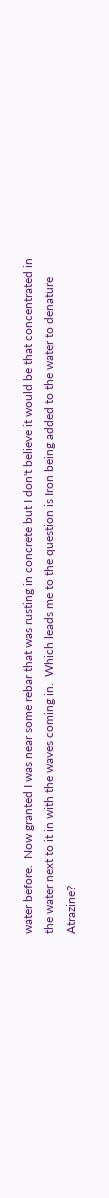water before.  Now granted I was near some rebar that was rusting in concrete but I don't believe it would be that concentrated in the water next to it in with the waves coming in.  Which leads me to the question is Iron being added to the water to denature Atrazine?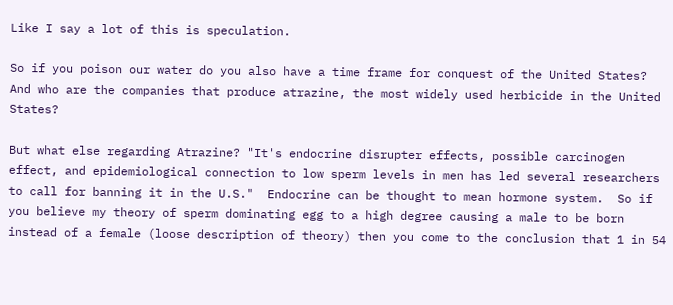Like I say a lot of this is speculation.

So if you poison our water do you also have a time frame for conquest of the United States?  And who are the companies that produce atrazine, the most widely used herbicide in the United States?

But what else regarding Atrazine? "It's endocrine disrupter effects, possible carcinogen effect, and epidemiological connection to low sperm levels in men has led several researchers to call for banning it in the U.S."  Endocrine can be thought to mean hormone system.  So if you believe my theory of sperm dominating egg to a high degree causing a male to be born instead of a female (loose description of theory) then you come to the conclusion that 1 in 54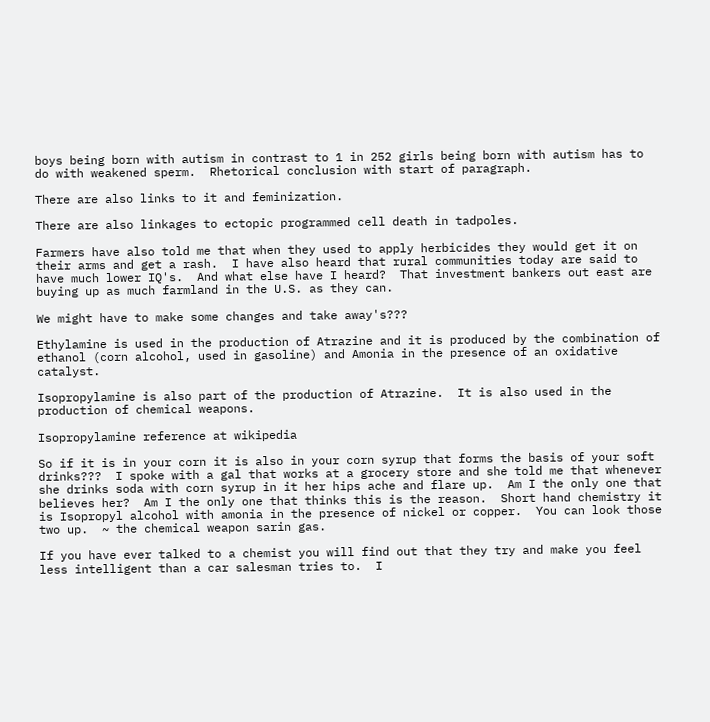boys being born with autism in contrast to 1 in 252 girls being born with autism has to do with weakened sperm.  Rhetorical conclusion with start of paragraph.

There are also links to it and feminization.

There are also linkages to ectopic programmed cell death in tadpoles.

Farmers have also told me that when they used to apply herbicides they would get it on their arms and get a rash.  I have also heard that rural communities today are said to have much lower IQ's.  And what else have I heard?  That investment bankers out east are buying up as much farmland in the U.S. as they can.

We might have to make some changes and take away's???

Ethylamine is used in the production of Atrazine and it is produced by the combination of ethanol (corn alcohol, used in gasoline) and Amonia in the presence of an oxidative catalyst.

Isopropylamine is also part of the production of Atrazine.  It is also used in the production of chemical weapons.

Isopropylamine reference at wikipedia

So if it is in your corn it is also in your corn syrup that forms the basis of your soft drinks???  I spoke with a gal that works at a grocery store and she told me that whenever she drinks soda with corn syrup in it her hips ache and flare up.  Am I the only one that believes her?  Am I the only one that thinks this is the reason.  Short hand chemistry it is Isopropyl alcohol with amonia in the presence of nickel or copper.  You can look those two up.  ~ the chemical weapon sarin gas.

If you have ever talked to a chemist you will find out that they try and make you feel less intelligent than a car salesman tries to.  I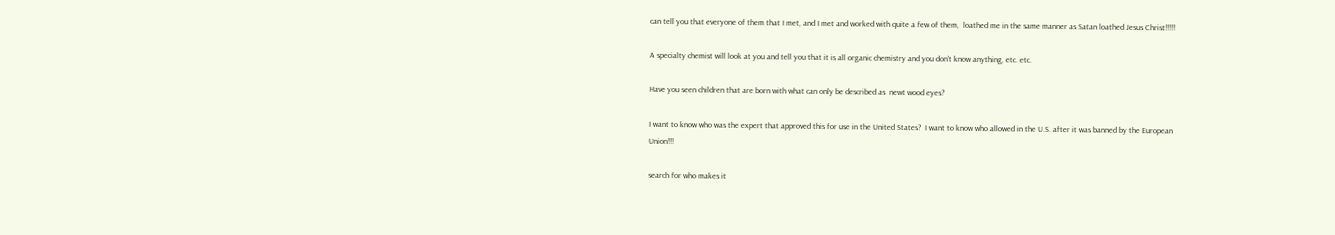can tell you that everyone of them that I met, and I met and worked with quite a few of them,  loathed me in the same manner as Satan loathed Jesus Christ!!!!!

A specialty chemist will look at you and tell you that it is all organic chemistry and you don't know anything, etc. etc.

Have you seen children that are born with what can only be described as  newt wood eyes?

I want to know who was the expert that approved this for use in the United States?  I want to know who allowed in the U.S. after it was banned by the European Union!!!

search for who makes it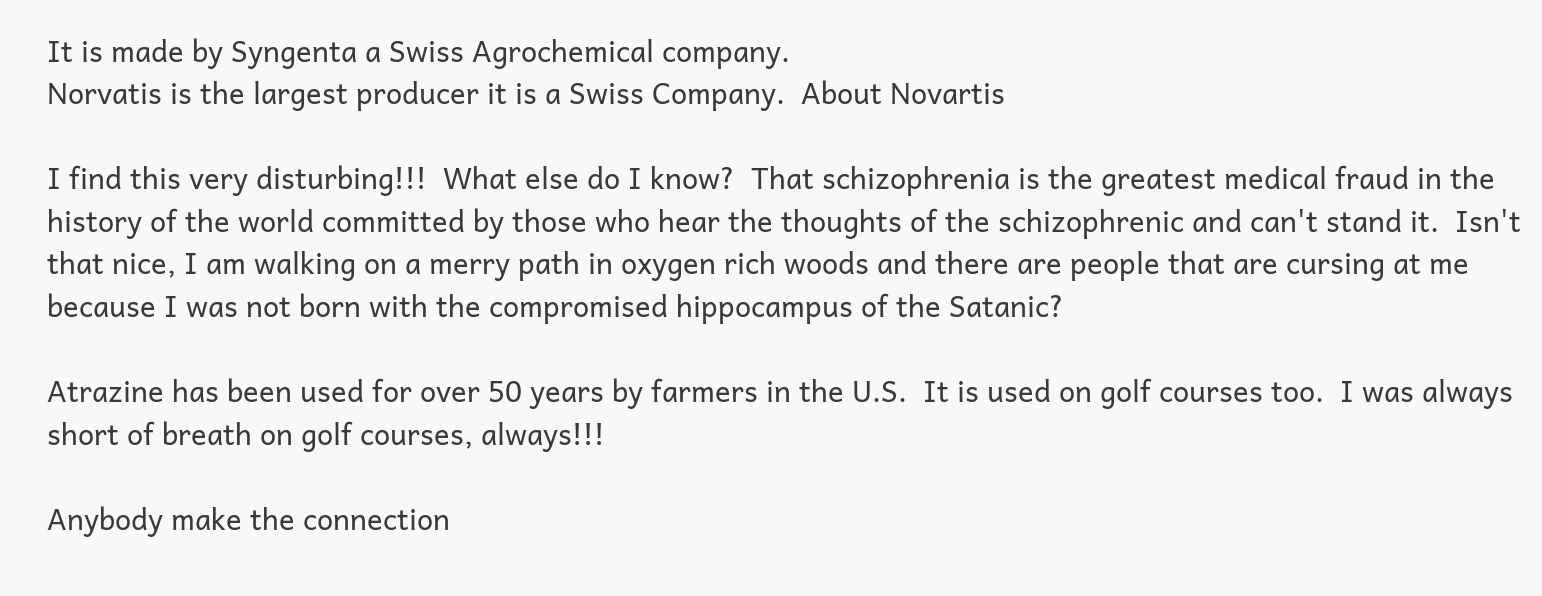It is made by Syngenta a Swiss Agrochemical company.
Norvatis is the largest producer it is a Swiss Company.  About Novartis

I find this very disturbing!!!  What else do I know?  That schizophrenia is the greatest medical fraud in the history of the world committed by those who hear the thoughts of the schizophrenic and can't stand it.  Isn't that nice, I am walking on a merry path in oxygen rich woods and there are people that are cursing at me because I was not born with the compromised hippocampus of the Satanic?

Atrazine has been used for over 50 years by farmers in the U.S.  It is used on golf courses too.  I was always short of breath on golf courses, always!!!

Anybody make the connection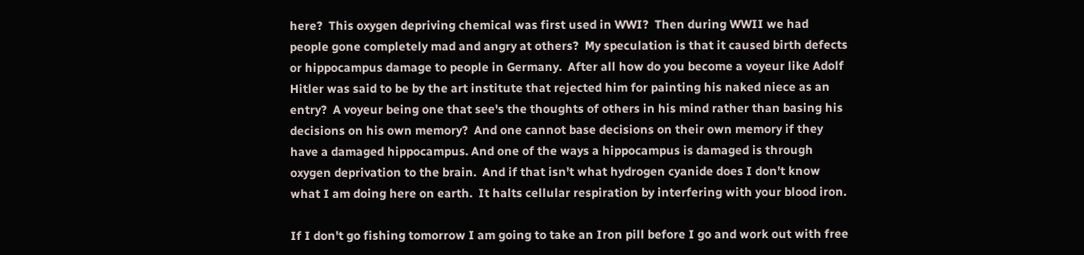here?  This oxygen depriving chemical was first used in WWI?  Then during WWII we had people gone completely mad and angry at others?  My speculation is that it caused birth defects or hippocampus damage to people in Germany.  After all how do you become a voyeur like Adolf Hitler was said to be by the art institute that rejected him for painting his naked niece as an entry?  A voyeur being one that see's the thoughts of others in his mind rather than basing his decisions on his own memory?  And one cannot base decisions on their own memory if they have a damaged hippocampus. And one of the ways a hippocampus is damaged is through oxygen deprivation to the brain.  And if that isn't what hydrogen cyanide does I don't know what I am doing here on earth.  It halts cellular respiration by interfering with your blood iron.

If I don't go fishing tomorrow I am going to take an Iron pill before I go and work out with free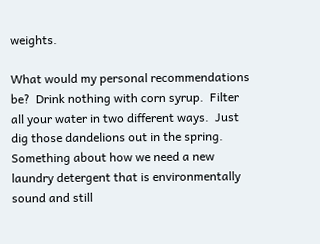weights.

What would my personal recommendations be?  Drink nothing with corn syrup.  Filter all your water in two different ways.  Just dig those dandelions out in the spring.  Something about how we need a new laundry detergent that is environmentally sound and still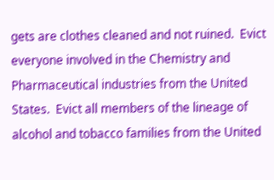gets are clothes cleaned and not ruined.  Evict everyone involved in the Chemistry and Pharmaceutical industries from the United States.  Evict all members of the lineage of alcohol and tobacco families from the United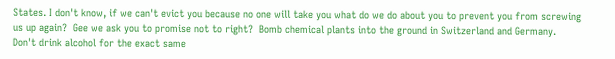States. I don't know, if we can't evict you because no one will take you what do we do about you to prevent you from screwing us up again?  Gee we ask you to promise not to right?  Bomb chemical plants into the ground in Switzerland and Germany.  Don't drink alcohol for the exact same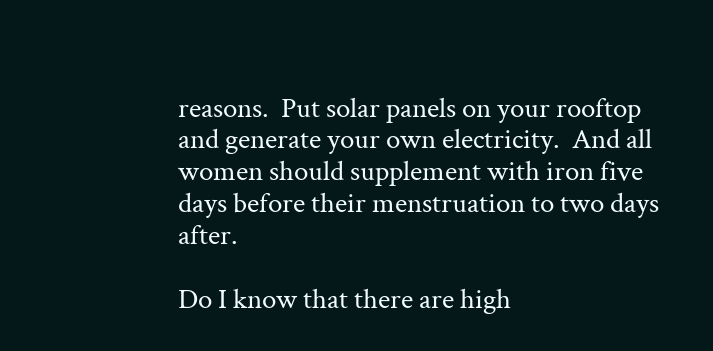reasons.  Put solar panels on your rooftop and generate your own electricity.  And all women should supplement with iron five days before their menstruation to two days after.

Do I know that there are high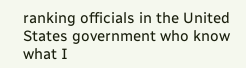ranking officials in the United States government who know what I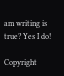am writing is true? Yes I do!

Copyright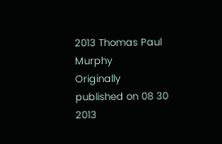2013 Thomas Paul Murphy
Originally published on 08 30 2013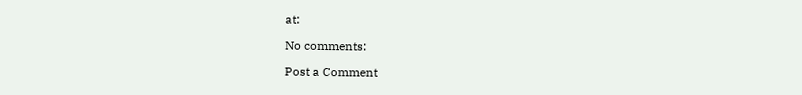at:

No comments:

Post a Comment